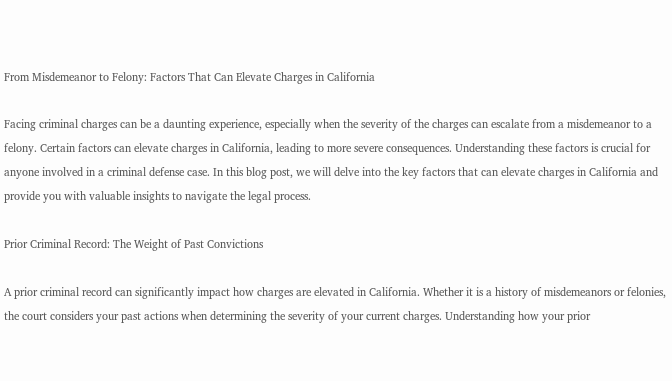From Misdemeanor to Felony: Factors That Can Elevate Charges in California

Facing criminal charges can be a daunting experience, especially when the severity of the charges can escalate from a misdemeanor to a felony. Certain factors can elevate charges in California, leading to more severe consequences. Understanding these factors is crucial for anyone involved in a criminal defense case. In this blog post, we will delve into the key factors that can elevate charges in California and provide you with valuable insights to navigate the legal process.

Prior Criminal Record: The Weight of Past Convictions

A prior criminal record can significantly impact how charges are elevated in California. Whether it is a history of misdemeanors or felonies, the court considers your past actions when determining the severity of your current charges. Understanding how your prior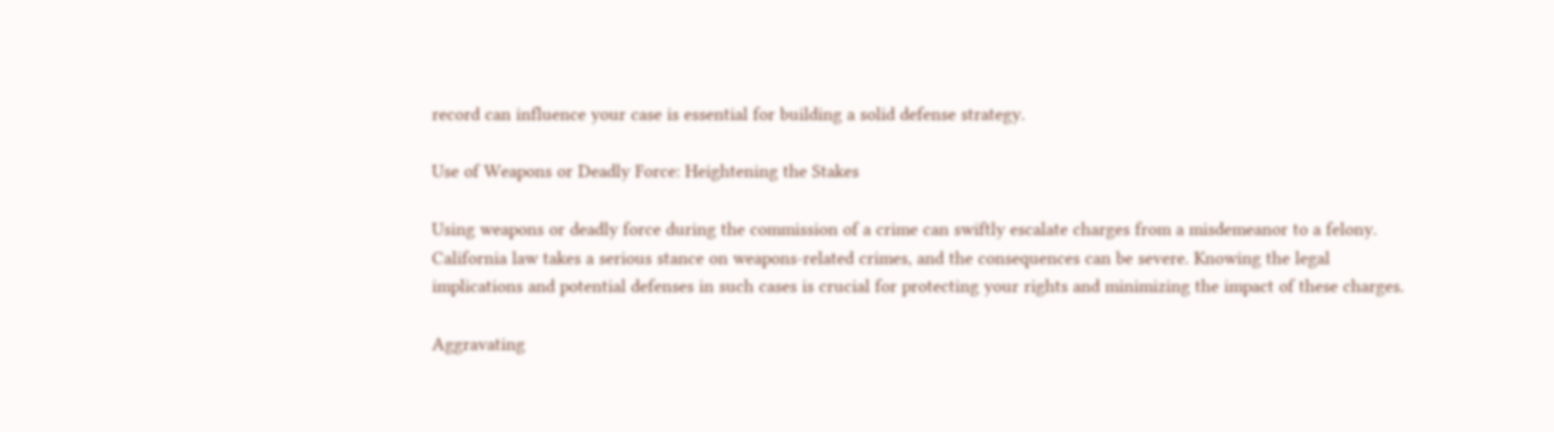record can influence your case is essential for building a solid defense strategy.

Use of Weapons or Deadly Force: Heightening the Stakes

Using weapons or deadly force during the commission of a crime can swiftly escalate charges from a misdemeanor to a felony. California law takes a serious stance on weapons-related crimes, and the consequences can be severe. Knowing the legal implications and potential defenses in such cases is crucial for protecting your rights and minimizing the impact of these charges.

Aggravating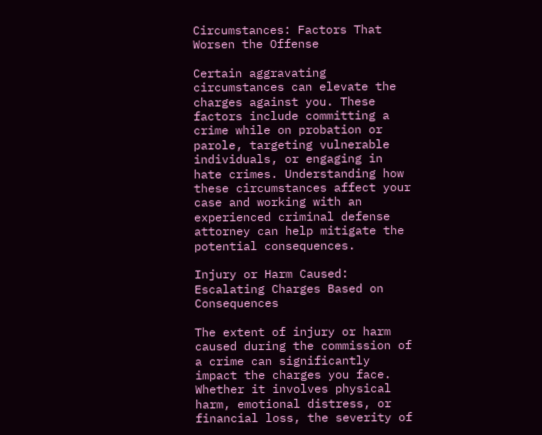Circumstances: Factors That Worsen the Offense

Certain aggravating circumstances can elevate the charges against you. These factors include committing a crime while on probation or parole, targeting vulnerable individuals, or engaging in hate crimes. Understanding how these circumstances affect your case and working with an experienced criminal defense attorney can help mitigate the potential consequences.

Injury or Harm Caused: Escalating Charges Based on Consequences

The extent of injury or harm caused during the commission of a crime can significantly impact the charges you face. Whether it involves physical harm, emotional distress, or financial loss, the severity of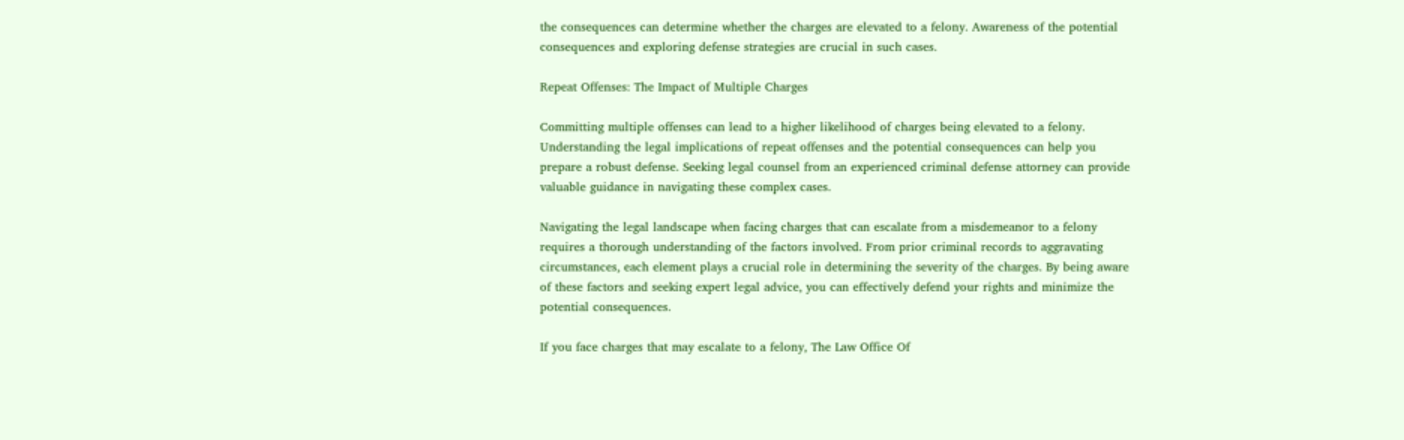the consequences can determine whether the charges are elevated to a felony. Awareness of the potential consequences and exploring defense strategies are crucial in such cases.

Repeat Offenses: The Impact of Multiple Charges

Committing multiple offenses can lead to a higher likelihood of charges being elevated to a felony. Understanding the legal implications of repeat offenses and the potential consequences can help you prepare a robust defense. Seeking legal counsel from an experienced criminal defense attorney can provide valuable guidance in navigating these complex cases.

Navigating the legal landscape when facing charges that can escalate from a misdemeanor to a felony requires a thorough understanding of the factors involved. From prior criminal records to aggravating circumstances, each element plays a crucial role in determining the severity of the charges. By being aware of these factors and seeking expert legal advice, you can effectively defend your rights and minimize the potential consequences.

If you face charges that may escalate to a felony, The Law Office Of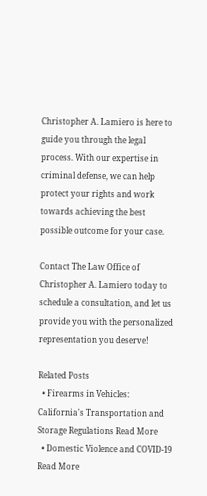Christopher A. Lamiero is here to guide you through the legal process. With our expertise in criminal defense, we can help protect your rights and work towards achieving the best possible outcome for your case.

Contact The Law Office of Christopher A. Lamiero today to schedule a consultation, and let us provide you with the personalized representation you deserve!

Related Posts
  • Firearms in Vehicles: California's Transportation and Storage Regulations Read More
  • Domestic Violence and COVID-19 Read More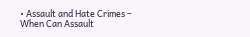• Assault and Hate Crimes – When Can Assault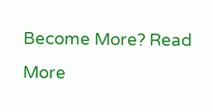Become More? Read More